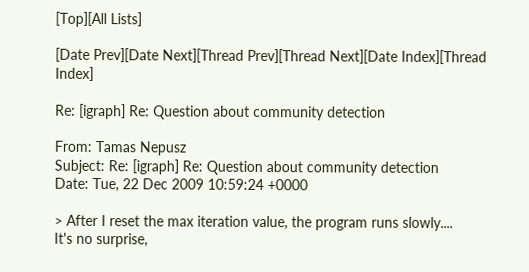[Top][All Lists]

[Date Prev][Date Next][Thread Prev][Thread Next][Date Index][Thread Index]

Re: [igraph] Re: Question about community detection

From: Tamas Nepusz
Subject: Re: [igraph] Re: Question about community detection
Date: Tue, 22 Dec 2009 10:59:24 +0000

> After I reset the max iteration value, the program runs slowly....
It's no surprise,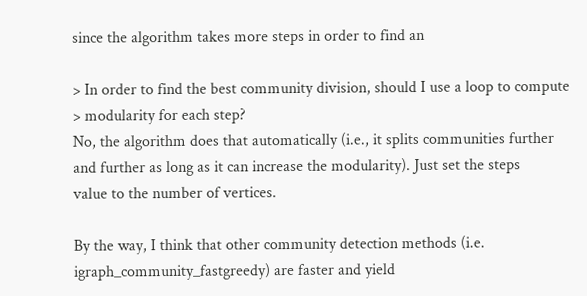since the algorithm takes more steps in order to find an

> In order to find the best community division, should I use a loop to compute
> modularity for each step?
No, the algorithm does that automatically (i.e., it splits communities further
and further as long as it can increase the modularity). Just set the steps
value to the number of vertices.

By the way, I think that other community detection methods (i.e.
igraph_community_fastgreedy) are faster and yield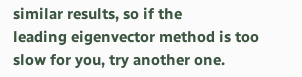similar results, so if the
leading eigenvector method is too slow for you, try another one.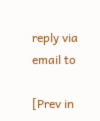reply via email to

[Prev in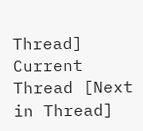Thread] Current Thread [Next in Thread]